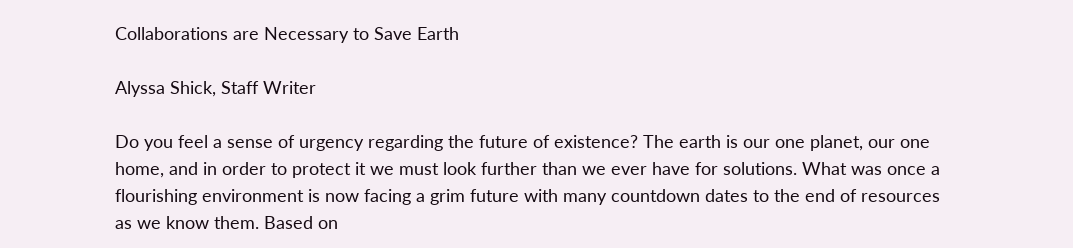Collaborations are Necessary to Save Earth

Alyssa Shick, Staff Writer

Do you feel a sense of urgency regarding the future of existence? The earth is our one planet, our one home, and in order to protect it we must look further than we ever have for solutions. What was once a flourishing environment is now facing a grim future with many countdown dates to the end of resources as we know them. Based on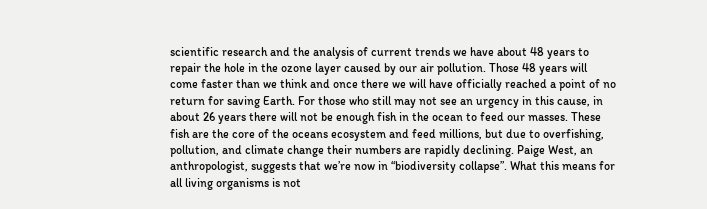scientific research and the analysis of current trends we have about 48 years to repair the hole in the ozone layer caused by our air pollution. Those 48 years will come faster than we think and once there we will have officially reached a point of no return for saving Earth. For those who still may not see an urgency in this cause, in about 26 years there will not be enough fish in the ocean to feed our masses. These fish are the core of the oceans ecosystem and feed millions, but due to overfishing, pollution, and climate change their numbers are rapidly declining. Paige West, an anthropologist, suggests that we’re now in “biodiversity collapse”. What this means for all living organisms is not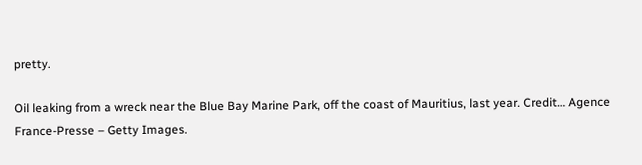pretty.

Oil leaking from a wreck near the Blue Bay Marine Park, off the coast of Mauritius, last year. Credit… Agence France-Presse – Getty Images.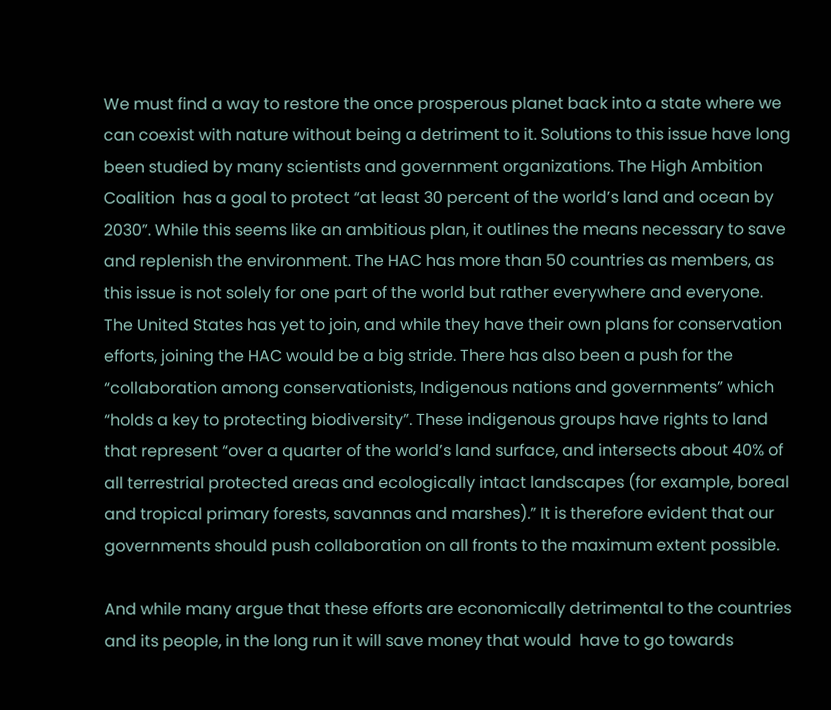We must find a way to restore the once prosperous planet back into a state where we can coexist with nature without being a detriment to it. Solutions to this issue have long been studied by many scientists and government organizations. The High Ambition Coalition  has a goal to protect “at least 30 percent of the world’s land and ocean by 2030”. While this seems like an ambitious plan, it outlines the means necessary to save and replenish the environment. The HAC has more than 50 countries as members, as this issue is not solely for one part of the world but rather everywhere and everyone. The United States has yet to join, and while they have their own plans for conservation efforts, joining the HAC would be a big stride. There has also been a push for the “collaboration among conservationists, Indigenous nations and governments” which “holds a key to protecting biodiversity”. These indigenous groups have rights to land that represent “over a quarter of the world’s land surface, and intersects about 40% of all terrestrial protected areas and ecologically intact landscapes (for example, boreal and tropical primary forests, savannas and marshes).” It is therefore evident that our governments should push collaboration on all fronts to the maximum extent possible.

And while many argue that these efforts are economically detrimental to the countries and its people, in the long run it will save money that would  have to go towards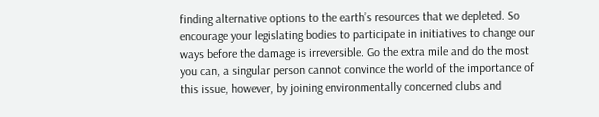finding alternative options to the earth’s resources that we depleted. So encourage your legislating bodies to participate in initiatives to change our ways before the damage is irreversible. Go the extra mile and do the most you can, a singular person cannot convince the world of the importance of this issue, however, by joining environmentally concerned clubs and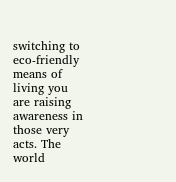switching to eco-friendly means of living you are raising awareness in those very acts. The world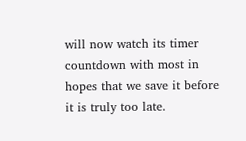will now watch its timer countdown with most in hopes that we save it before it is truly too late.